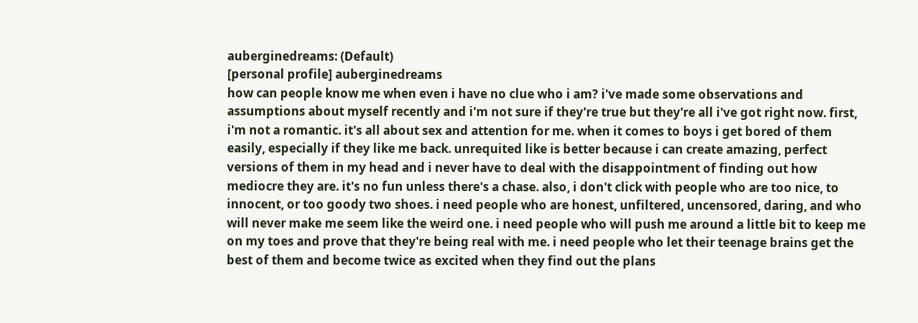auberginedreams: (Default)
[personal profile] auberginedreams
how can people know me when even i have no clue who i am? i've made some observations and assumptions about myself recently and i'm not sure if they're true but they're all i've got right now. first, i'm not a romantic. it's all about sex and attention for me. when it comes to boys i get bored of them easily, especially if they like me back. unrequited like is better because i can create amazing, perfect versions of them in my head and i never have to deal with the disappointment of finding out how mediocre they are. it's no fun unless there's a chase. also, i don't click with people who are too nice, to innocent, or too goody two shoes. i need people who are honest, unfiltered, uncensored, daring, and who will never make me seem like the weird one. i need people who will push me around a little bit to keep me on my toes and prove that they're being real with me. i need people who let their teenage brains get the best of them and become twice as excited when they find out the plans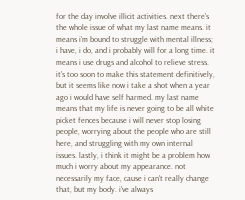for the day involve illicit activities. next there's the whole issue of what my last name means. it means i'm bound to struggle with mental illness; i have, i do, and i probably will for a long time. it means i use drugs and alcohol to relieve stress. it's too soon to make this statement definitively, but it seems like now i take a shot when a year ago i would have self harmed. my last name means that my life is never going to be all white picket fences because i will never stop losing people, worrying about the people who are still here, and struggling with my own internal issues. lastly, i think it might be a problem how much i worry about my appearance. not necessarily my face, cause i can't really change that, but my body. i've always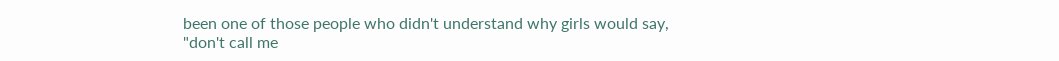been one of those people who didn't understand why girls would say, "don't call me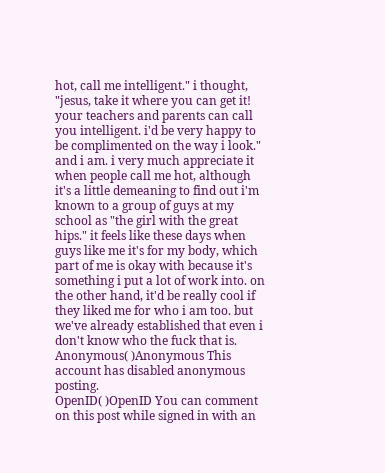hot, call me intelligent." i thought, "jesus, take it where you can get it! your teachers and parents can call you intelligent. i'd be very happy to be complimented on the way i look." and i am. i very much appreciate it when people call me hot, although it's a little demeaning to find out i'm known to a group of guys at my school as "the girl with the great hips." it feels like these days when guys like me it's for my body, which part of me is okay with because it's something i put a lot of work into. on the other hand, it'd be really cool if they liked me for who i am too. but we've already established that even i don't know who the fuck that is.
Anonymous( )Anonymous This account has disabled anonymous posting.
OpenID( )OpenID You can comment on this post while signed in with an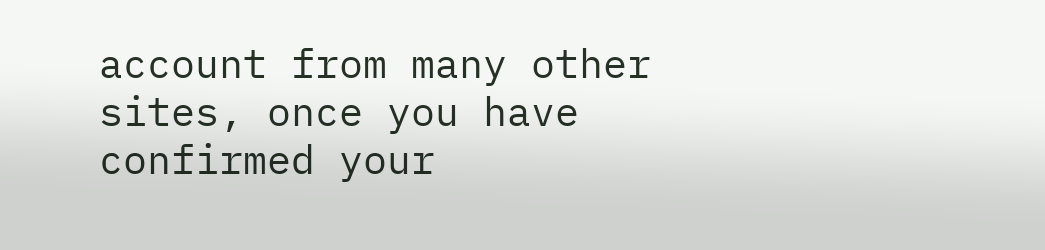account from many other sites, once you have confirmed your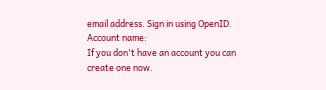email address. Sign in using OpenID.
Account name:
If you don't have an account you can create one now.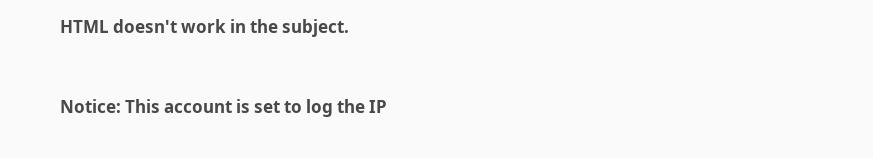HTML doesn't work in the subject.


Notice: This account is set to log the IP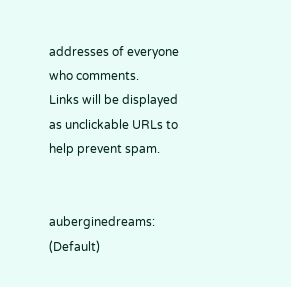addresses of everyone who comments.
Links will be displayed as unclickable URLs to help prevent spam.


auberginedreams: (Default)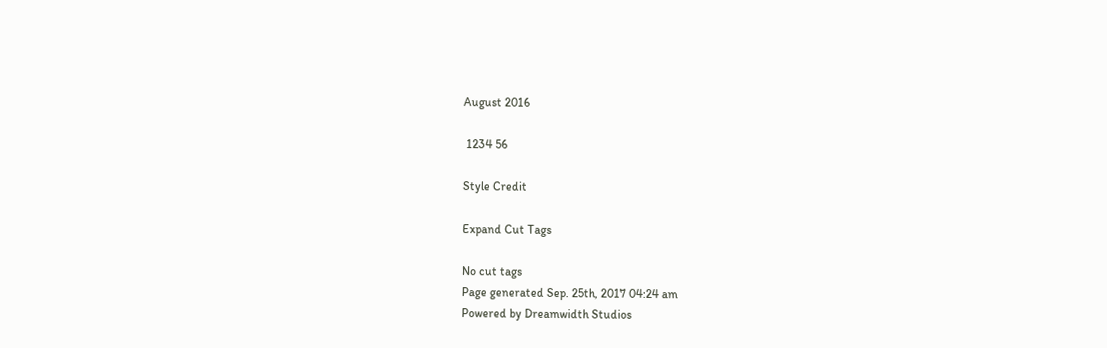August 2016

 1234 56

Style Credit

Expand Cut Tags

No cut tags
Page generated Sep. 25th, 2017 04:24 am
Powered by Dreamwidth Studios